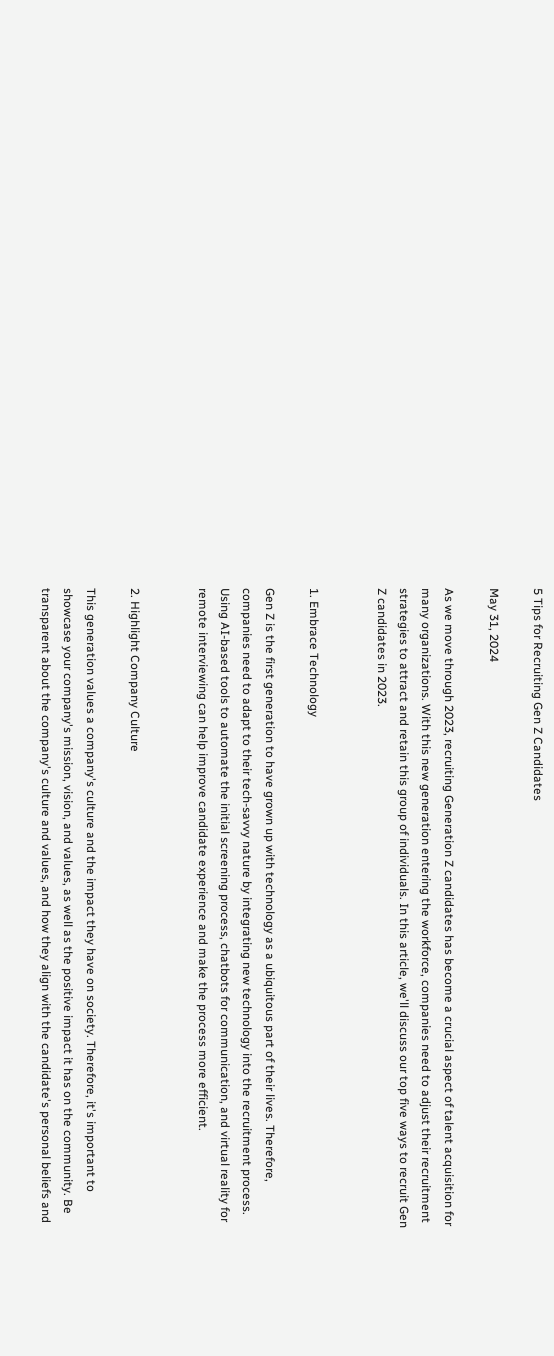5 Tips for Recruiting Gen Z Candidates

May 31, 2024

As we move through 2023, recruiting Generation Z candidates has become a crucial aspect of talent acquisition for many organizations. With this new generation entering the workforce, companies need to adjust their recruitment strategies to attract and retain this group of individuals. In this article, we'll discuss our top five ways to recruit Gen Z candidates in 2023.


1. Embrace Technology

Gen Z is the first generation to have grown up with technology as a ubiquitous part of their lives. Therefore, companies need to adapt to their tech-savvy nature by integrating new technology into the recruitment process. Using AI-based tools to automate the initial screening process, chatbots for communication, and virtual reality for remote interviewing can help improve candidate experience and make the process more efficient.


2. Highlight Company Culture

This generation values a company's culture and the impact they have on society. Therefore, it's important to showcase your company's mission, vision, and values, as well as the positive impact it has on the community. Be transparent about the company's culture and values, and how they align with the candidate's personal beliefs and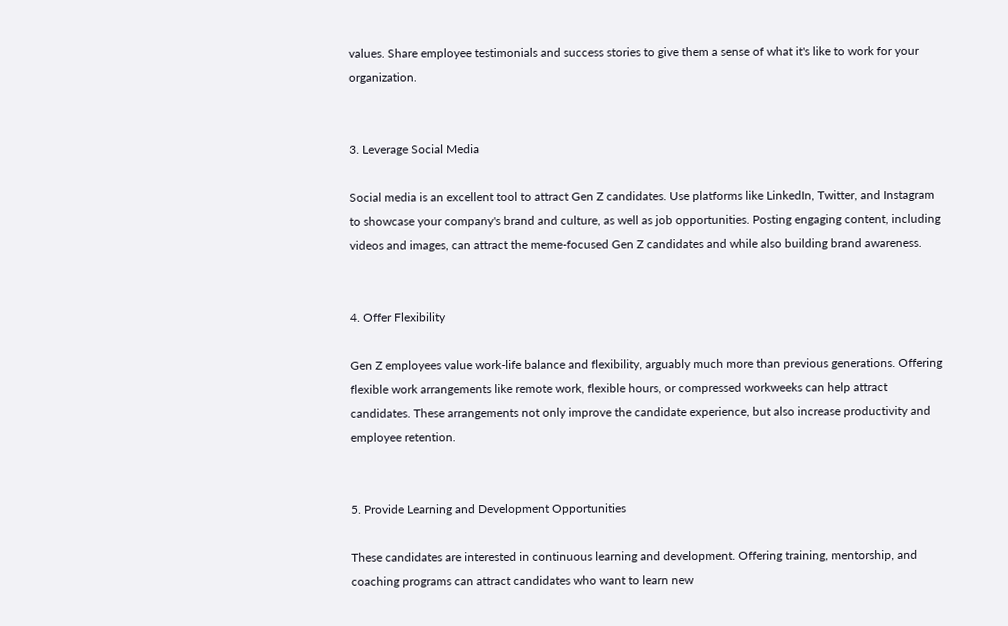values. Share employee testimonials and success stories to give them a sense of what it's like to work for your organization.


3. Leverage Social Media

Social media is an excellent tool to attract Gen Z candidates. Use platforms like LinkedIn, Twitter, and Instagram to showcase your company's brand and culture, as well as job opportunities. Posting engaging content, including videos and images, can attract the meme-focused Gen Z candidates and while also building brand awareness.


4. Offer Flexibility

Gen Z employees value work-life balance and flexibility, arguably much more than previous generations. Offering flexible work arrangements like remote work, flexible hours, or compressed workweeks can help attract candidates. These arrangements not only improve the candidate experience, but also increase productivity and employee retention.


5. Provide Learning and Development Opportunities

These candidates are interested in continuous learning and development. Offering training, mentorship, and coaching programs can attract candidates who want to learn new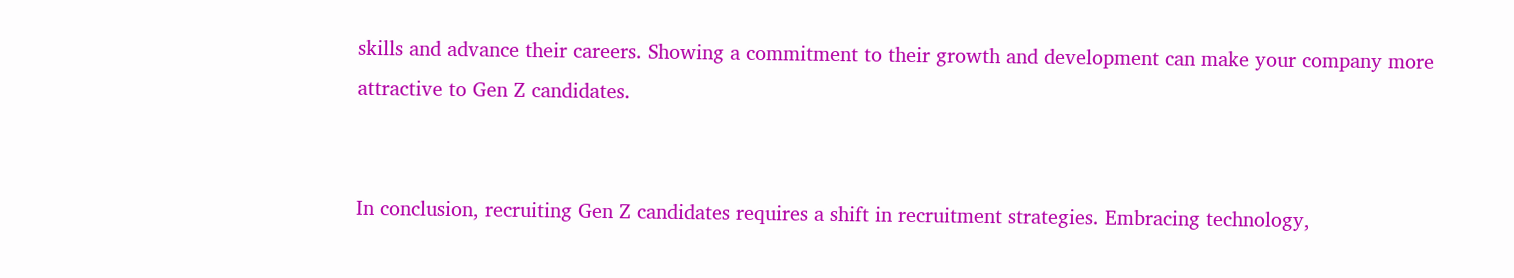skills and advance their careers. Showing a commitment to their growth and development can make your company more attractive to Gen Z candidates.


In conclusion, recruiting Gen Z candidates requires a shift in recruitment strategies. Embracing technology,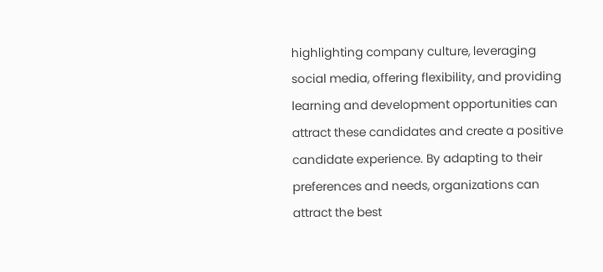highlighting company culture, leveraging social media, offering flexibility, and providing learning and development opportunities can attract these candidates and create a positive candidate experience. By adapting to their preferences and needs, organizations can attract the best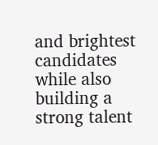and brightest candidates while also building a strong talent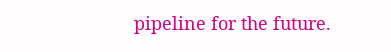pipeline for the future.